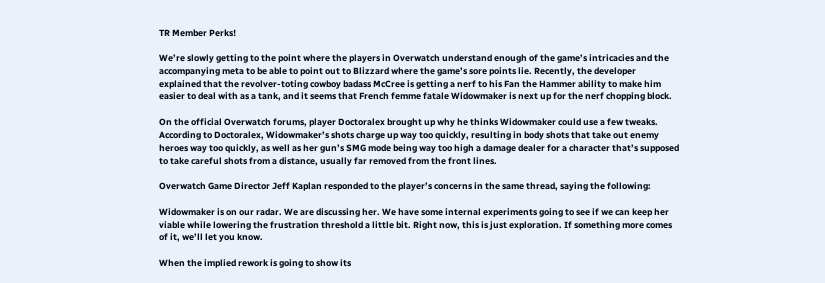TR Member Perks!

We’re slowly getting to the point where the players in Overwatch understand enough of the game’s intricacies and the accompanying meta to be able to point out to Blizzard where the game’s sore points lie. Recently, the developer explained that the revolver-toting cowboy badass McCree is getting a nerf to his Fan the Hammer ability to make him easier to deal with as a tank, and it seems that French femme fatale Widowmaker is next up for the nerf chopping block.

On the official Overwatch forums, player Doctoralex brought up why he thinks Widowmaker could use a few tweaks. According to Doctoralex, Widowmaker’s shots charge up way too quickly, resulting in body shots that take out enemy heroes way too quickly, as well as her gun’s SMG mode being way too high a damage dealer for a character that’s supposed to take careful shots from a distance, usually far removed from the front lines.

Overwatch Game Director Jeff Kaplan responded to the player’s concerns in the same thread, saying the following:

Widowmaker is on our radar. We are discussing her. We have some internal experiments going to see if we can keep her viable while lowering the frustration threshold a little bit. Right now, this is just exploration. If something more comes of it, we’ll let you know.

When the implied rework is going to show its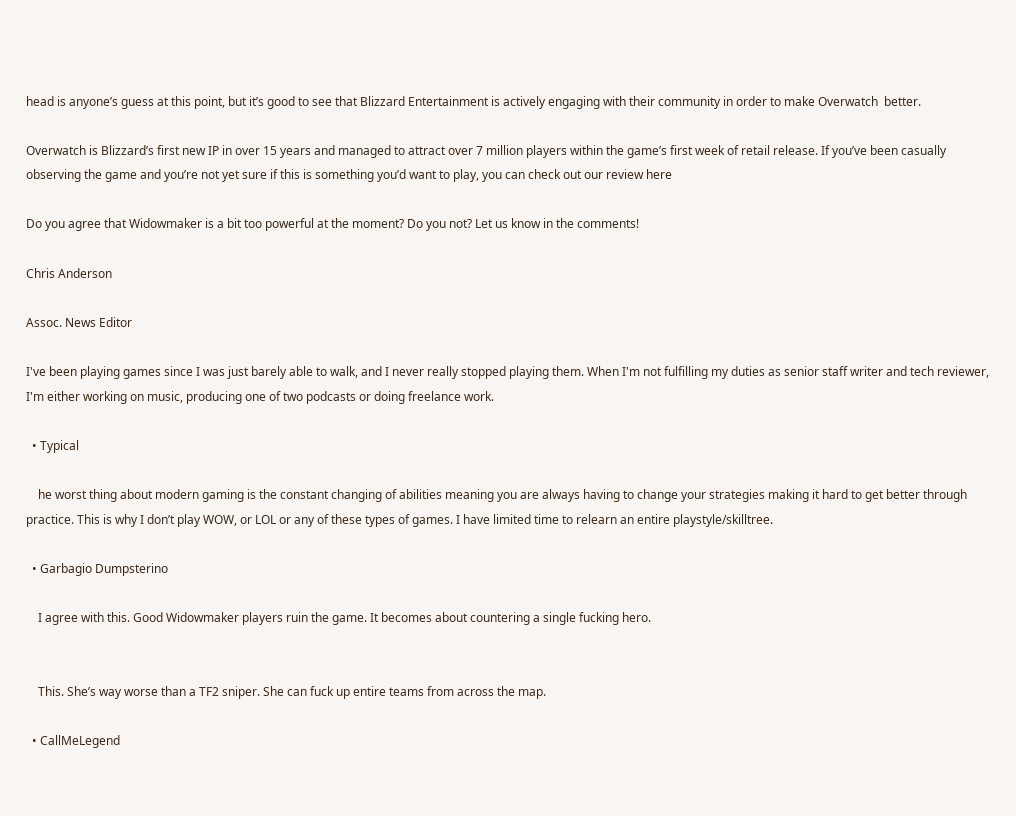head is anyone’s guess at this point, but it’s good to see that Blizzard Entertainment is actively engaging with their community in order to make Overwatch  better.

Overwatch is Blizzard’s first new IP in over 15 years and managed to attract over 7 million players within the game’s first week of retail release. If you’ve been casually observing the game and you’re not yet sure if this is something you’d want to play, you can check out our review here

Do you agree that Widowmaker is a bit too powerful at the moment? Do you not? Let us know in the comments!

Chris Anderson

Assoc. News Editor

I've been playing games since I was just barely able to walk, and I never really stopped playing them. When I'm not fulfilling my duties as senior staff writer and tech reviewer, I'm either working on music, producing one of two podcasts or doing freelance work.

  • Typical

    he worst thing about modern gaming is the constant changing of abilities meaning you are always having to change your strategies making it hard to get better through practice. This is why I don’t play WOW, or LOL or any of these types of games. I have limited time to relearn an entire playstyle/skilltree.

  • Garbagio Dumpsterino

    I agree with this. Good Widowmaker players ruin the game. It becomes about countering a single fucking hero.


    This. She’s way worse than a TF2 sniper. She can fuck up entire teams from across the map.

  • CallMeLegend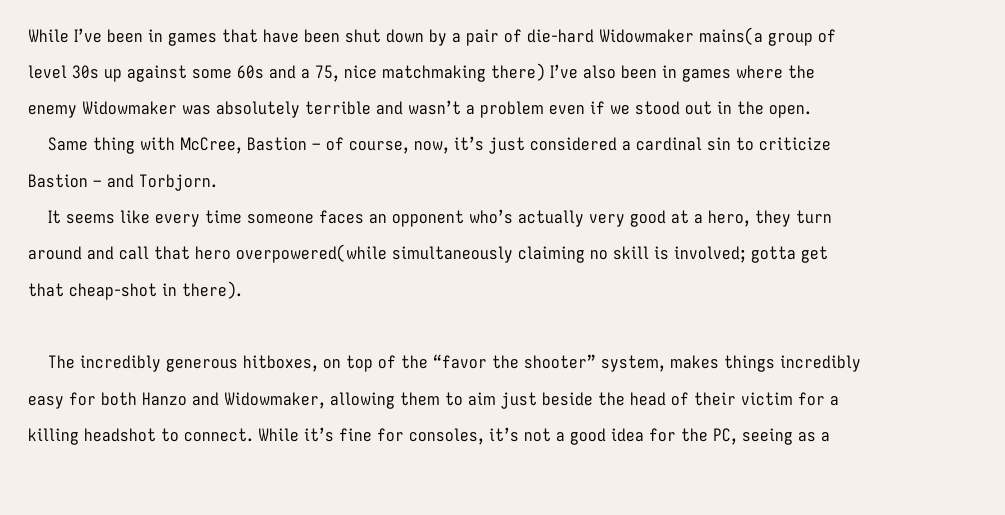While I’ve been in games that have been shut down by a pair of die-hard Widowmaker mains(a group of level 30s up against some 60s and a 75, nice matchmaking there) I’ve also been in games where the enemy Widowmaker was absolutely terrible and wasn’t a problem even if we stood out in the open.
    Same thing with McCree, Bastion – of course, now, it’s just considered a cardinal sin to criticize Bastion – and Torbjorn.
    It seems like every time someone faces an opponent who’s actually very good at a hero, they turn around and call that hero overpowered(while simultaneously claiming no skill is involved; gotta get that cheap-shot in there).

    The incredibly generous hitboxes, on top of the “favor the shooter” system, makes things incredibly easy for both Hanzo and Widowmaker, allowing them to aim just beside the head of their victim for a killing headshot to connect. While it’s fine for consoles, it’s not a good idea for the PC, seeing as a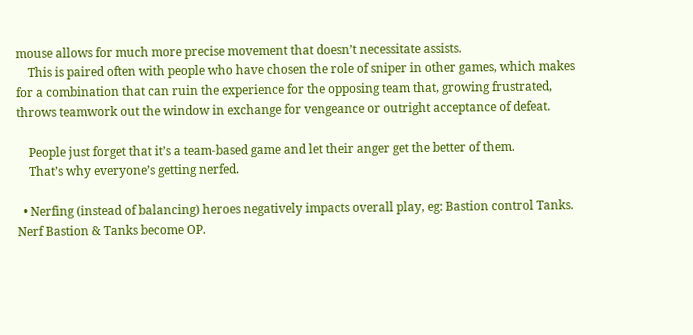mouse allows for much more precise movement that doesn’t necessitate assists.
    This is paired often with people who have chosen the role of sniper in other games, which makes for a combination that can ruin the experience for the opposing team that, growing frustrated, throws teamwork out the window in exchange for vengeance or outright acceptance of defeat.

    People just forget that it’s a team-based game and let their anger get the better of them.
    That’s why everyone’s getting nerfed.

  • Nerfing (instead of balancing) heroes negatively impacts overall play, eg: Bastion control Tanks. Nerf Bastion & Tanks become OP.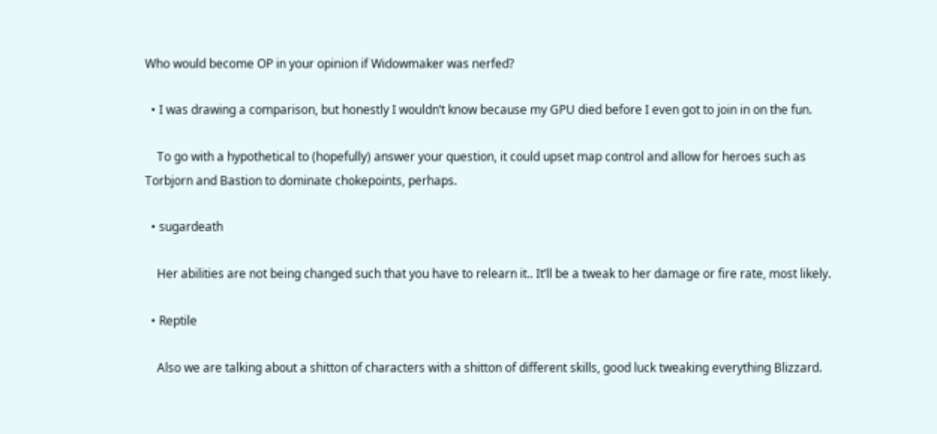Who would become OP in your opinion if Widowmaker was nerfed?

  • I was drawing a comparison, but honestly I wouldn’t know because my GPU died before I even got to join in on the fun.

    To go with a hypothetical to (hopefully) answer your question, it could upset map control and allow for heroes such as Torbjorn and Bastion to dominate chokepoints, perhaps.

  • sugardeath

    Her abilities are not being changed such that you have to relearn it.. It’ll be a tweak to her damage or fire rate, most likely.

  • Reptile

    Also we are talking about a shitton of characters with a shitton of different skills, good luck tweaking everything Blizzard.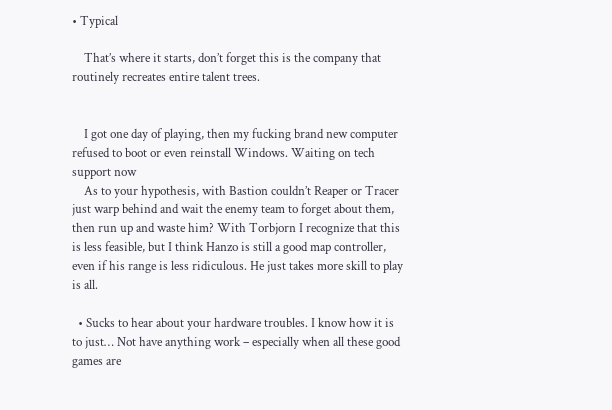• Typical

    That’s where it starts, don’t forget this is the company that routinely recreates entire talent trees.


    I got one day of playing, then my fucking brand new computer refused to boot or even reinstall Windows. Waiting on tech support now
    As to your hypothesis, with Bastion couldn’t Reaper or Tracer just warp behind and wait the enemy team to forget about them, then run up and waste him? With Torbjorn I recognize that this is less feasible, but I think Hanzo is still a good map controller, even if his range is less ridiculous. He just takes more skill to play is all.

  • Sucks to hear about your hardware troubles. I know how it is to just… Not have anything work – especially when all these good games are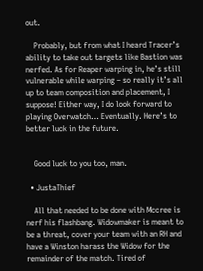out.

    Probably, but from what I heard Tracer’s ability to take out targets like Bastion was nerfed. As for Reaper warping in, he’s still vulnerable while warping – so really it’s all up to team composition and placement, I suppose! Either way, I do look forward to playing Overwatch… Eventually. Here’s to better luck in the future.


    Good luck to you too, man.

  • JustaThief

    All that needed to be done with Mccree is nerf his flashbang. Widowmaker is meant to be a threat, cover your team with an RH and have a Winston harass the Widow for the remainder of the match. Tired of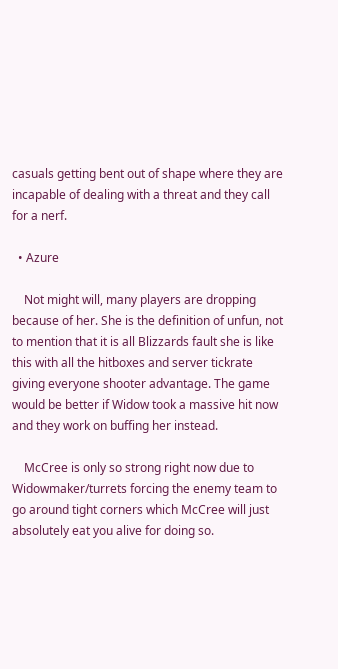casuals getting bent out of shape where they are incapable of dealing with a threat and they call for a nerf.

  • Azure

    Not might will, many players are dropping because of her. She is the definition of unfun, not to mention that it is all Blizzards fault she is like this with all the hitboxes and server tickrate giving everyone shooter advantage. The game would be better if Widow took a massive hit now and they work on buffing her instead.

    McCree is only so strong right now due to Widowmaker/turrets forcing the enemy team to go around tight corners which McCree will just absolutely eat you alive for doing so.